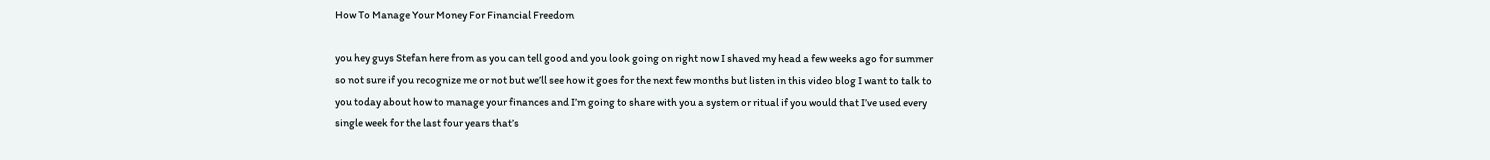How To Manage Your Money For Financial Freedom

you hey guys Stefan here from as you can tell good and you look going on right now I shaved my head a few weeks ago for summer so not sure if you recognize me or not but we’ll see how it goes for the next few months but listen in this video blog I want to talk to you today about how to manage your finances and I’m going to share with you a system or ritual if you would that I’ve used every single week for the last four years that’s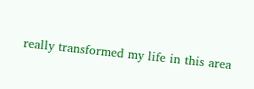really transformed my life in this area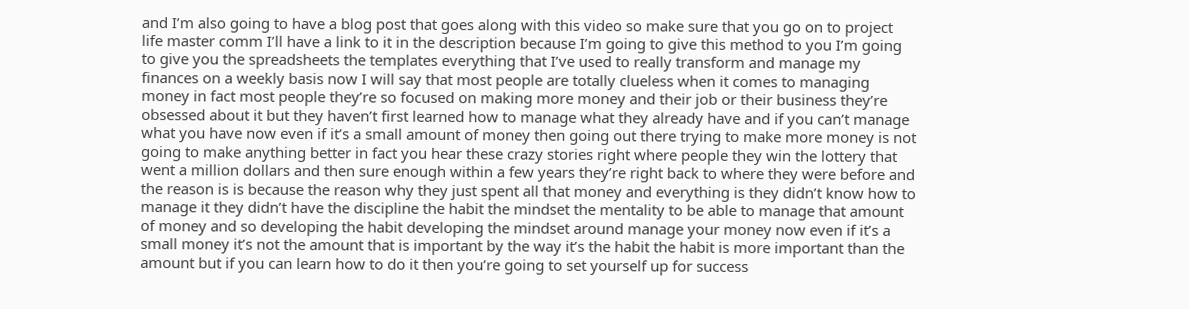and I’m also going to have a blog post that goes along with this video so make sure that you go on to project life master comm I’ll have a link to it in the description because I’m going to give this method to you I’m going to give you the spreadsheets the templates everything that I’ve used to really transform and manage my finances on a weekly basis now I will say that most people are totally clueless when it comes to managing money in fact most people they’re so focused on making more money and their job or their business they’re obsessed about it but they haven’t first learned how to manage what they already have and if you can’t manage what you have now even if it’s a small amount of money then going out there trying to make more money is not going to make anything better in fact you hear these crazy stories right where people they win the lottery that went a million dollars and then sure enough within a few years they’re right back to where they were before and the reason is is because the reason why they just spent all that money and everything is they didn’t know how to manage it they didn’t have the discipline the habit the mindset the mentality to be able to manage that amount of money and so developing the habit developing the mindset around manage your money now even if it’s a small money it’s not the amount that is important by the way it’s the habit the habit is more important than the amount but if you can learn how to do it then you’re going to set yourself up for success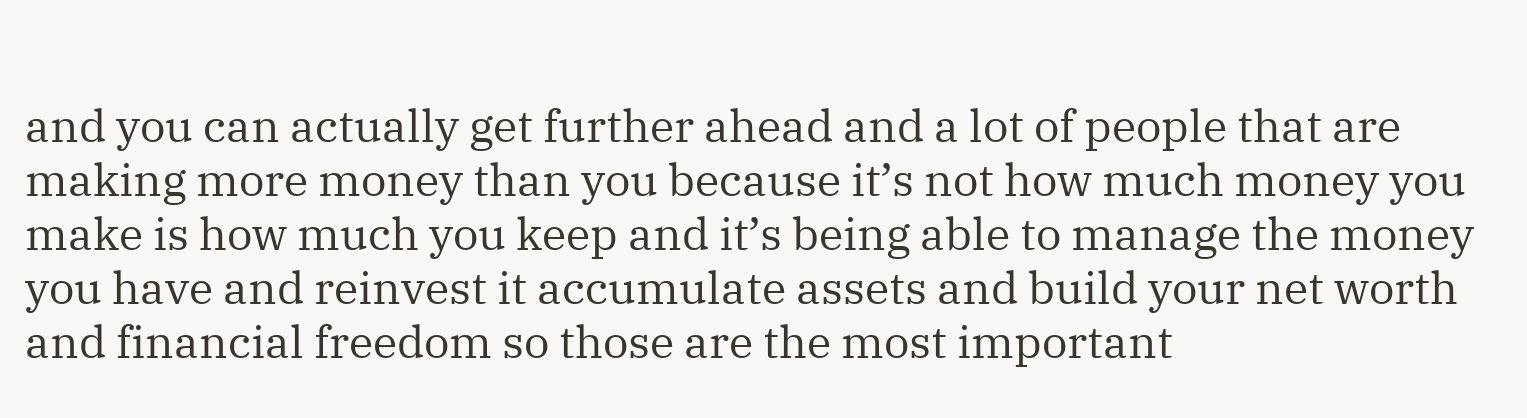and you can actually get further ahead and a lot of people that are making more money than you because it’s not how much money you make is how much you keep and it’s being able to manage the money you have and reinvest it accumulate assets and build your net worth and financial freedom so those are the most important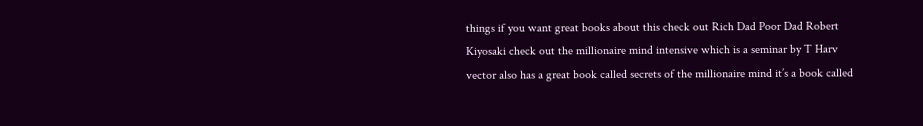things if you want great books about this check out Rich Dad Poor Dad Robert Kiyosaki check out the millionaire mind intensive which is a seminar by T Harv vector also has a great book called secrets of the millionaire mind it’s a book called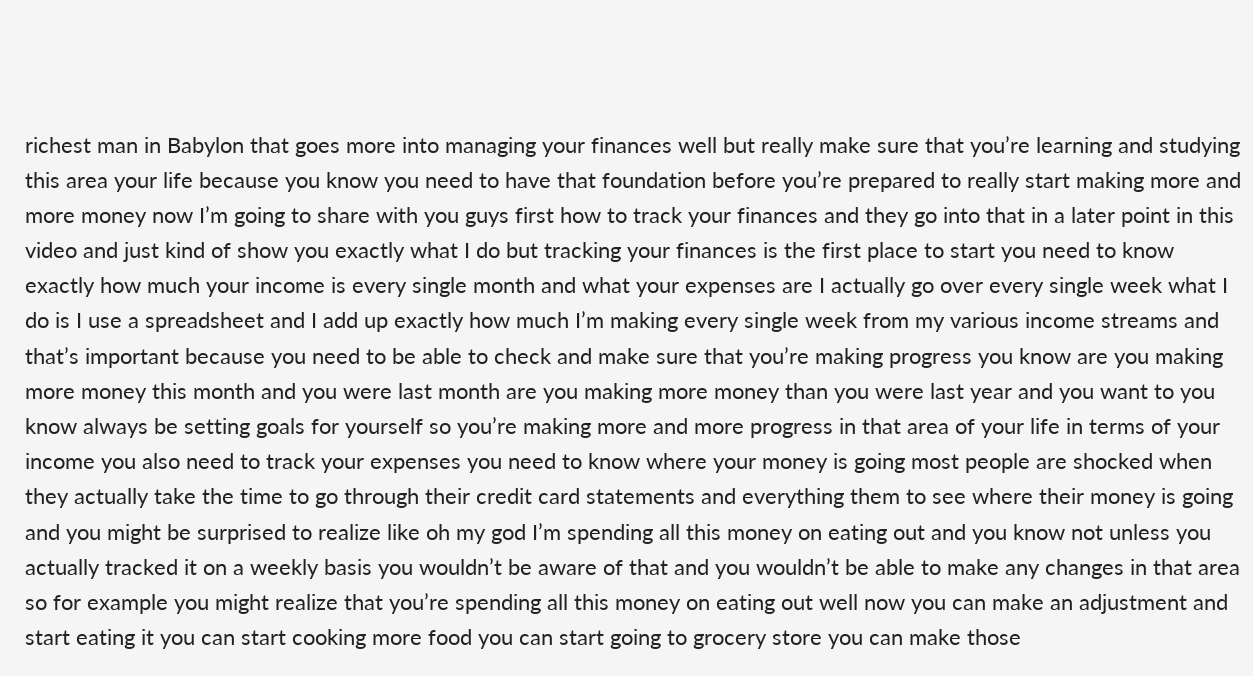richest man in Babylon that goes more into managing your finances well but really make sure that you’re learning and studying this area your life because you know you need to have that foundation before you’re prepared to really start making more and more money now I’m going to share with you guys first how to track your finances and they go into that in a later point in this video and just kind of show you exactly what I do but tracking your finances is the first place to start you need to know exactly how much your income is every single month and what your expenses are I actually go over every single week what I do is I use a spreadsheet and I add up exactly how much I’m making every single week from my various income streams and that’s important because you need to be able to check and make sure that you’re making progress you know are you making more money this month and you were last month are you making more money than you were last year and you want to you know always be setting goals for yourself so you’re making more and more progress in that area of your life in terms of your income you also need to track your expenses you need to know where your money is going most people are shocked when they actually take the time to go through their credit card statements and everything them to see where their money is going and you might be surprised to realize like oh my god I’m spending all this money on eating out and you know not unless you actually tracked it on a weekly basis you wouldn’t be aware of that and you wouldn’t be able to make any changes in that area so for example you might realize that you’re spending all this money on eating out well now you can make an adjustment and start eating it you can start cooking more food you can start going to grocery store you can make those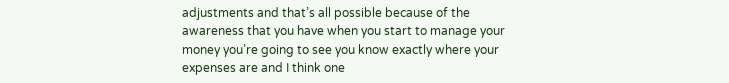adjustments and that’s all possible because of the awareness that you have when you start to manage your money you’re going to see you know exactly where your expenses are and I think one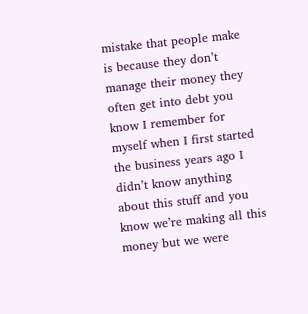mistake that people make is because they don’t manage their money they often get into debt you know I remember for myself when I first started the business years ago I didn’t know anything about this stuff and you know we’re making all this money but we were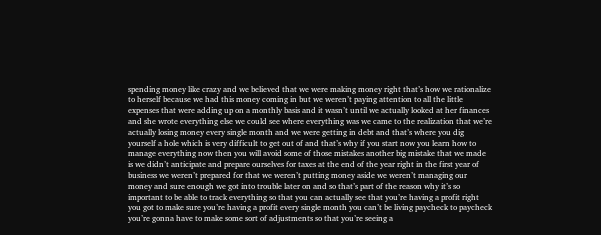spending money like crazy and we believed that we were making money right that’s how we rationalize to herself because we had this money coming in but we weren’t paying attention to all the little expenses that were adding up on a monthly basis and it wasn’t until we actually looked at her finances and she wrote everything else we could see where everything was we came to the realization that we’re actually losing money every single month and we were getting in debt and that’s where you dig yourself a hole which is very difficult to get out of and that’s why if you start now you learn how to manage everything now then you will avoid some of those mistakes another big mistake that we made is we didn’t anticipate and prepare ourselves for taxes at the end of the year right in the first year of business we weren’t prepared for that we weren’t putting money aside we weren’t managing our money and sure enough we got into trouble later on and so that’s part of the reason why it’s so important to be able to track everything so that you can actually see that you’re having a profit right you got to make sure you’re having a profit every single month you can’t be living paycheck to paycheck you’re gonna have to make some sort of adjustments so that you’re seeing a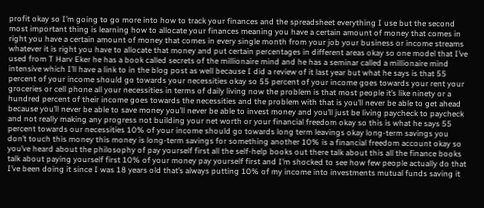profit okay so I’m going to go more into how to track your finances and the spreadsheet everything I use but the second most important thing is learning how to allocate your finances meaning you have a certain amount of money that comes in right you have a certain amount of money that comes in every single month from your job your business or income streams whatever it is right you have to allocate that money and put certain percentages in different areas okay so one model that I’ve used from T Harv Eker he has a book called secrets of the millionaire mind and he has a seminar called a millionaire mind intensive which I’ll have a link to in the blog post as well because I did a review of it last year but what he says is that 55 percent of your income should go towards your necessities okay so 55 percent of your income goes towards your rent your groceries or cell phone all your necessities in terms of daily living now the problem is that most people it’s like ninety or a hundred percent of their income goes towards the necessities and the problem with that is you’ll never be able to get ahead because you’ll never be able to save money you’ll never be able to invest money and you’ll just be living paycheck to paycheck and not really making any progress not building your net worth or your financial freedom okay so this is what he says 55 percent towards our necessities 10% of your income should go towards long term leavings okay long-term savings you don’t touch this money this money is long-term savings for something another 10% is a financial freedom account okay so you’ve heard about the philosophy of pay yourself first all the self-help books out there talk about this all the finance books talk about paying yourself first 10% of your money pay yourself first and I’m shocked to see how few people actually do that I’ve been doing it since I was 18 years old that’s always putting 10% of my income into investments mutual funds saving it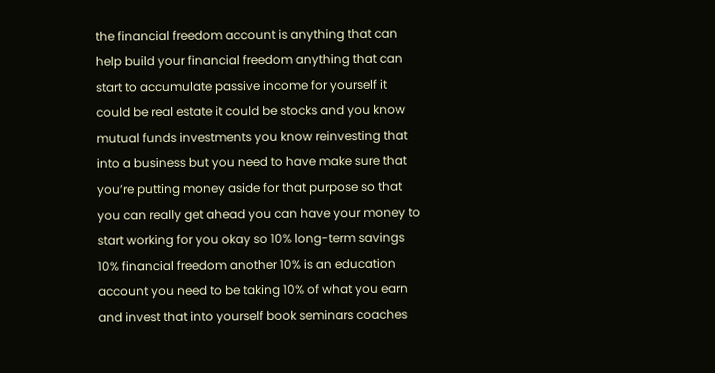the financial freedom account is anything that can help build your financial freedom anything that can start to accumulate passive income for yourself it could be real estate it could be stocks and you know mutual funds investments you know reinvesting that into a business but you need to have make sure that you’re putting money aside for that purpose so that you can really get ahead you can have your money to start working for you okay so 10% long-term savings 10% financial freedom another 10% is an education account you need to be taking 10% of what you earn and invest that into yourself book seminars coaches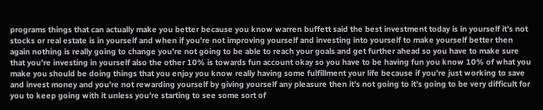programs things that can actually make you better because you know warren buffett said the best investment today is in yourself it’s not stocks or real estate is in yourself and when if you’re not improving yourself and investing into yourself to make yourself better then again nothing is really going to change you’re not going to be able to reach your goals and get further ahead so you have to make sure that you’re investing in yourself also the other 10% is towards fun account okay so you have to be having fun you know 10% of what you make you should be doing things that you enjoy you know really having some fulfillment your life because if you’re just working to save and invest money and you’re not rewarding yourself by giving yourself any pleasure then it’s not going to it’s going to be very difficult for you to keep going with it unless you’re starting to see some sort of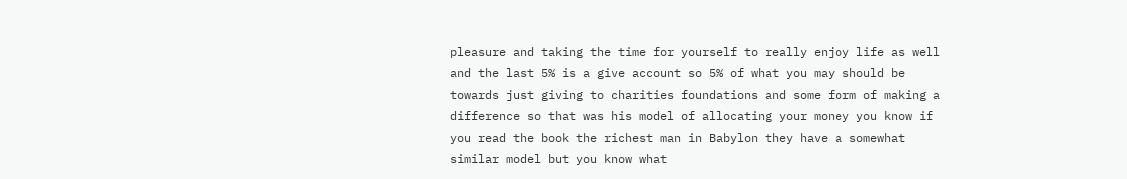pleasure and taking the time for yourself to really enjoy life as well and the last 5% is a give account so 5% of what you may should be towards just giving to charities foundations and some form of making a difference so that was his model of allocating your money you know if you read the book the richest man in Babylon they have a somewhat similar model but you know what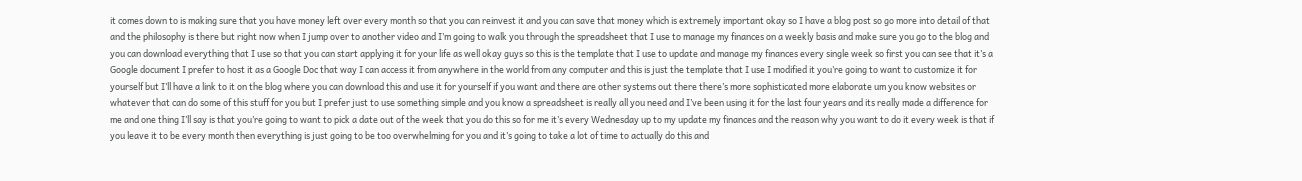it comes down to is making sure that you have money left over every month so that you can reinvest it and you can save that money which is extremely important okay so I have a blog post so go more into detail of that and the philosophy is there but right now when I jump over to another video and I’m going to walk you through the spreadsheet that I use to manage my finances on a weekly basis and make sure you go to the blog and you can download everything that I use so that you can start applying it for your life as well okay guys so this is the template that I use to update and manage my finances every single week so first you can see that it’s a Google document I prefer to host it as a Google Doc that way I can access it from anywhere in the world from any computer and this is just the template that I use I modified it you’re going to want to customize it for yourself but I’ll have a link to it on the blog where you can download this and use it for yourself if you want and there are other systems out there there’s more sophisticated more elaborate um you know websites or whatever that can do some of this stuff for you but I prefer just to use something simple and you know a spreadsheet is really all you need and I’ve been using it for the last four years and its really made a difference for me and one thing I’ll say is that you’re going to want to pick a date out of the week that you do this so for me it’s every Wednesday up to my update my finances and the reason why you want to do it every week is that if you leave it to be every month then everything is just going to be too overwhelming for you and it’s going to take a lot of time to actually do this and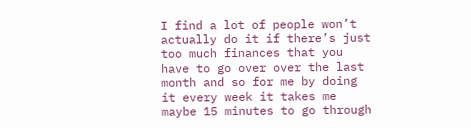I find a lot of people won’t actually do it if there’s just too much finances that you have to go over over the last month and so for me by doing it every week it takes me maybe 15 minutes to go through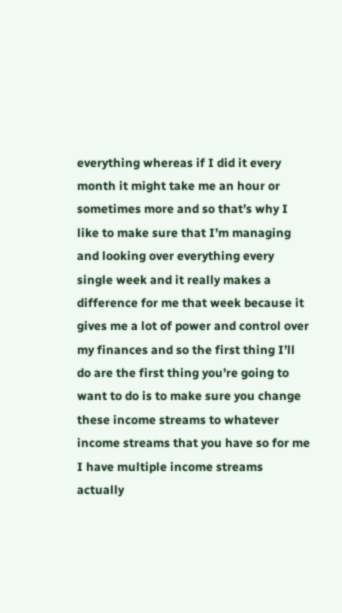everything whereas if I did it every month it might take me an hour or sometimes more and so that’s why I like to make sure that I’m managing and looking over everything every single week and it really makes a difference for me that week because it gives me a lot of power and control over my finances and so the first thing I’ll do are the first thing you’re going to want to do is to make sure you change these income streams to whatever income streams that you have so for me I have multiple income streams actually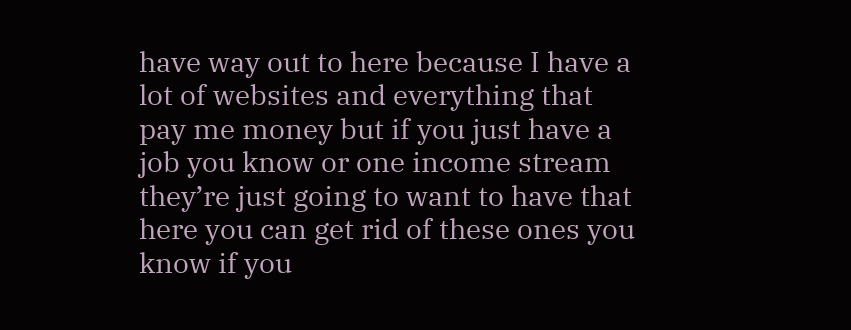have way out to here because I have a lot of websites and everything that pay me money but if you just have a job you know or one income stream they’re just going to want to have that here you can get rid of these ones you know if you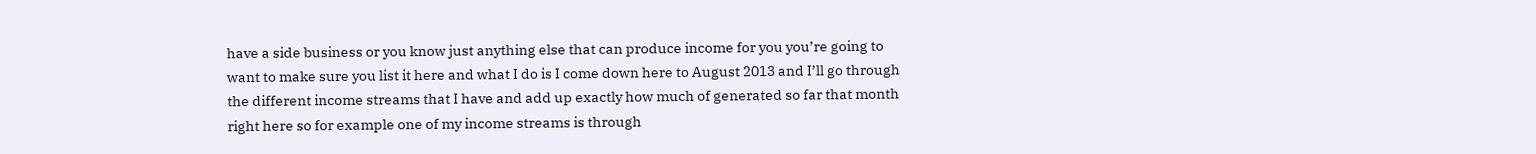have a side business or you know just anything else that can produce income for you you’re going to want to make sure you list it here and what I do is I come down here to August 2013 and I’ll go through the different income streams that I have and add up exactly how much of generated so far that month right here so for example one of my income streams is through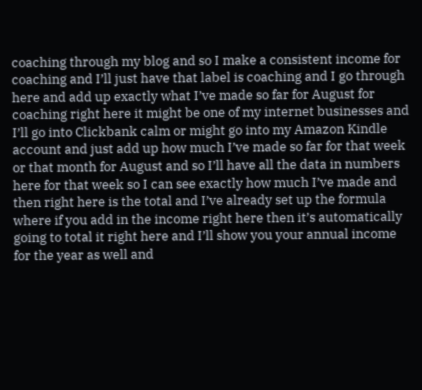coaching through my blog and so I make a consistent income for coaching and I’ll just have that label is coaching and I go through here and add up exactly what I’ve made so far for August for coaching right here it might be one of my internet businesses and I’ll go into Clickbank calm or might go into my Amazon Kindle account and just add up how much I’ve made so far for that week or that month for August and so I’ll have all the data in numbers here for that week so I can see exactly how much I’ve made and then right here is the total and I’ve already set up the formula where if you add in the income right here then it’s automatically going to total it right here and I’ll show you your annual income for the year as well and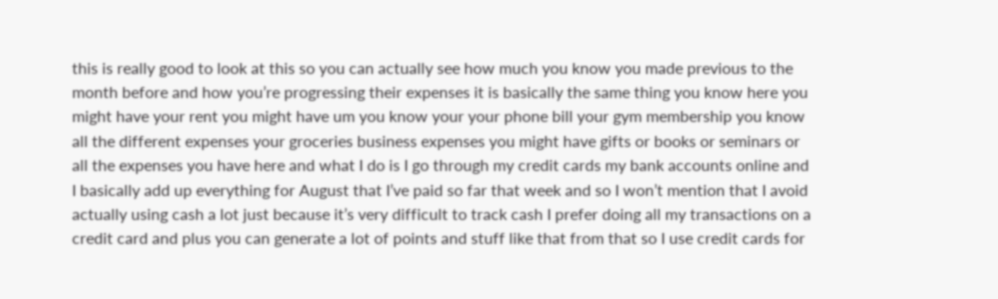this is really good to look at this so you can actually see how much you know you made previous to the month before and how you’re progressing their expenses it is basically the same thing you know here you might have your rent you might have um you know your your phone bill your gym membership you know all the different expenses your groceries business expenses you might have gifts or books or seminars or all the expenses you have here and what I do is I go through my credit cards my bank accounts online and I basically add up everything for August that I’ve paid so far that week and so I won’t mention that I avoid actually using cash a lot just because it’s very difficult to track cash I prefer doing all my transactions on a credit card and plus you can generate a lot of points and stuff like that from that so I use credit cards for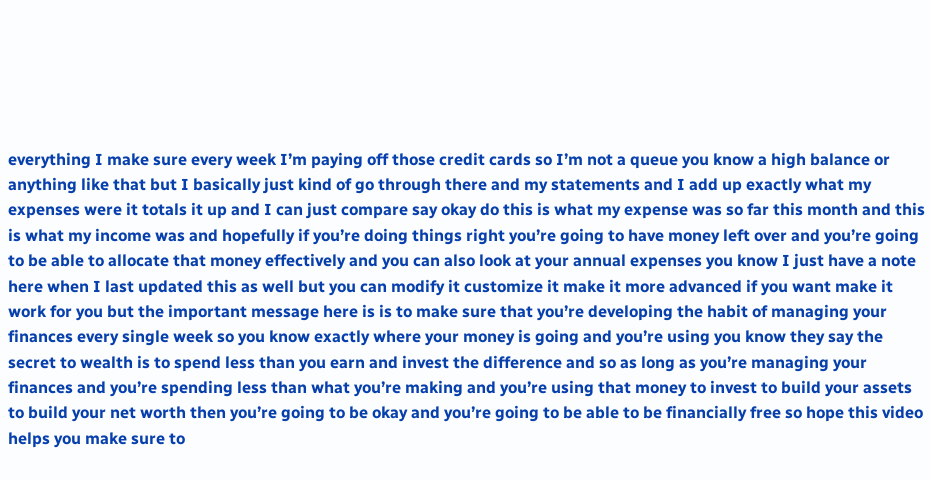everything I make sure every week I’m paying off those credit cards so I’m not a queue you know a high balance or anything like that but I basically just kind of go through there and my statements and I add up exactly what my expenses were it totals it up and I can just compare say okay do this is what my expense was so far this month and this is what my income was and hopefully if you’re doing things right you’re going to have money left over and you’re going to be able to allocate that money effectively and you can also look at your annual expenses you know I just have a note here when I last updated this as well but you can modify it customize it make it more advanced if you want make it work for you but the important message here is is to make sure that you’re developing the habit of managing your finances every single week so you know exactly where your money is going and you’re using you know they say the secret to wealth is to spend less than you earn and invest the difference and so as long as you’re managing your finances and you’re spending less than what you’re making and you’re using that money to invest to build your assets to build your net worth then you’re going to be okay and you’re going to be able to be financially free so hope this video helps you make sure to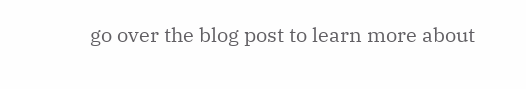go over the blog post to learn more about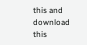this and download this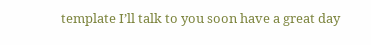template I’ll talk to you soon have a great day